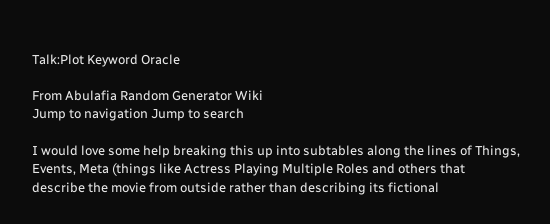Talk:Plot Keyword Oracle

From Abulafia Random Generator Wiki
Jump to navigation Jump to search

I would love some help breaking this up into subtables along the lines of Things, Events, Meta (things like Actress Playing Multiple Roles and others that describe the movie from outside rather than describing its fictional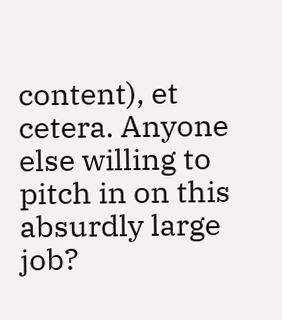content), et cetera. Anyone else willing to pitch in on this absurdly large job?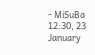- MiSuBa 12:30, 23 January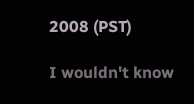2008 (PST)

I wouldn't know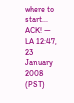where to start... ACK! — LA 12:47, 23 January 2008 (PST)